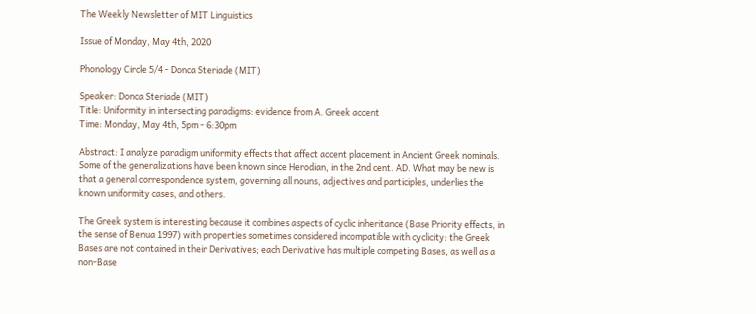The Weekly Newsletter of MIT Linguistics

Issue of Monday, May 4th, 2020

Phonology Circle 5/4 - Donca Steriade (MIT)

Speaker: Donca Steriade (MIT)
Title: Uniformity in intersecting paradigms: evidence from A. Greek accent
Time: Monday, May 4th, 5pm - 6:30pm

Abstract: I analyze paradigm uniformity effects that affect accent placement in Ancient Greek nominals. Some of the generalizations have been known since Herodian, in the 2nd cent. AD. What may be new is that a general correspondence system, governing all nouns, adjectives and participles, underlies the known uniformity cases, and others.

The Greek system is interesting because it combines aspects of cyclic inheritance (Base Priority effects, in the sense of Benua 1997) with properties sometimes considered incompatible with cyclicity: the Greek Bases are not contained in their Derivatives; each Derivative has multiple competing Bases, as well as a non-Base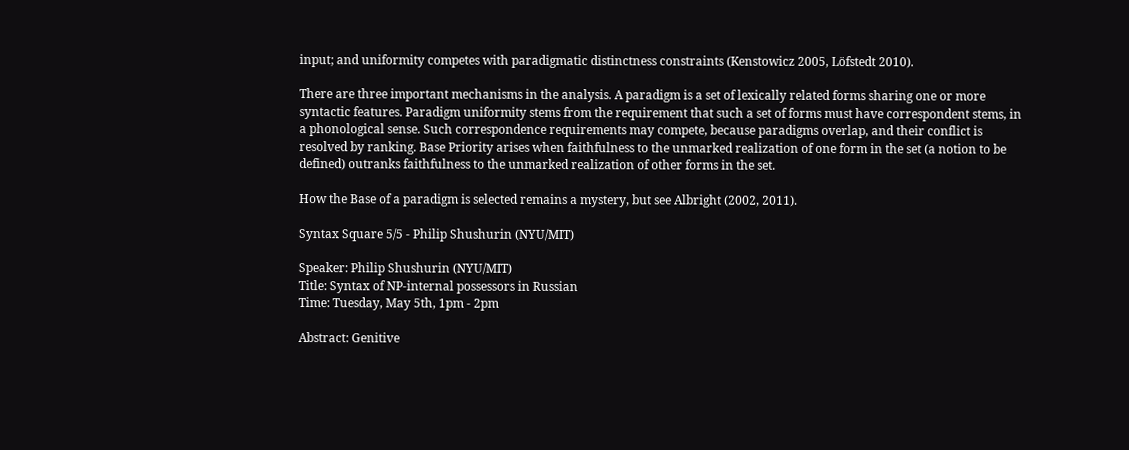input; and uniformity competes with paradigmatic distinctness constraints (Kenstowicz 2005, Löfstedt 2010).

There are three important mechanisms in the analysis. A paradigm is a set of lexically related forms sharing one or more syntactic features. Paradigm uniformity stems from the requirement that such a set of forms must have correspondent stems, in a phonological sense. Such correspondence requirements may compete, because paradigms overlap, and their conflict is resolved by ranking. Base Priority arises when faithfulness to the unmarked realization of one form in the set (a notion to be defined) outranks faithfulness to the unmarked realization of other forms in the set.

How the Base of a paradigm is selected remains a mystery, but see Albright (2002, 2011).

Syntax Square 5/5 - Philip Shushurin (NYU/MIT)

Speaker: Philip Shushurin (NYU/MIT)
Title: Syntax of NP-internal possessors in Russian
Time: Tuesday, May 5th, 1pm - 2pm

Abstract: Genitive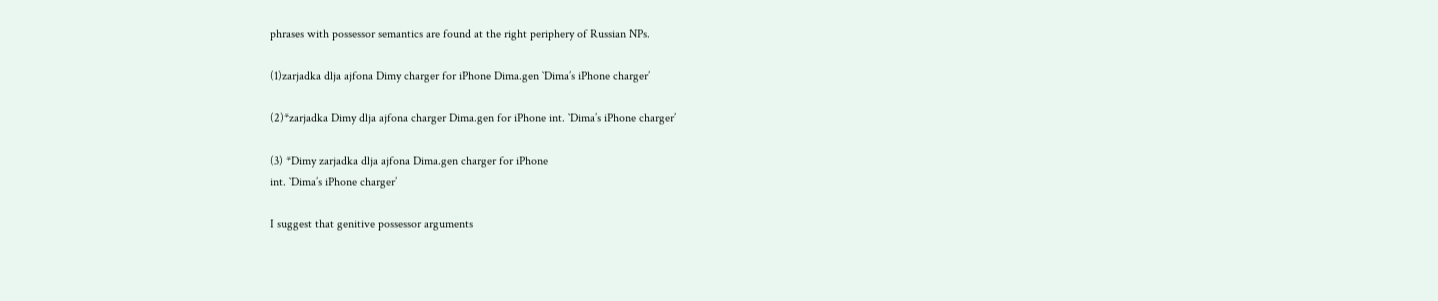phrases with possessor semantics are found at the right periphery of Russian NPs.

(1)zarjadka dlja ajfona Dimy charger for iPhone Dima.gen `Dima’s iPhone charger’

(2)*zarjadka Dimy dlja ajfona charger Dima.gen for iPhone int. `Dima’s iPhone charger’

(3) *Dimy zarjadka dlja ajfona Dima.gen charger for iPhone
int. `Dima’s iPhone charger’

I suggest that genitive possessor arguments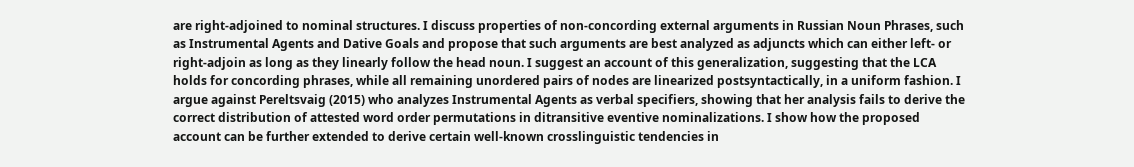are right-adjoined to nominal structures. I discuss properties of non-concording external arguments in Russian Noun Phrases, such as Instrumental Agents and Dative Goals and propose that such arguments are best analyzed as adjuncts which can either left- or right-adjoin as long as they linearly follow the head noun. I suggest an account of this generalization, suggesting that the LCA holds for concording phrases, while all remaining unordered pairs of nodes are linearized postsyntactically, in a uniform fashion. I argue against Pereltsvaig (2015) who analyzes Instrumental Agents as verbal specifiers, showing that her analysis fails to derive the correct distribution of attested word order permutations in ditransitive eventive nominalizations. I show how the proposed account can be further extended to derive certain well-known crosslinguistic tendencies in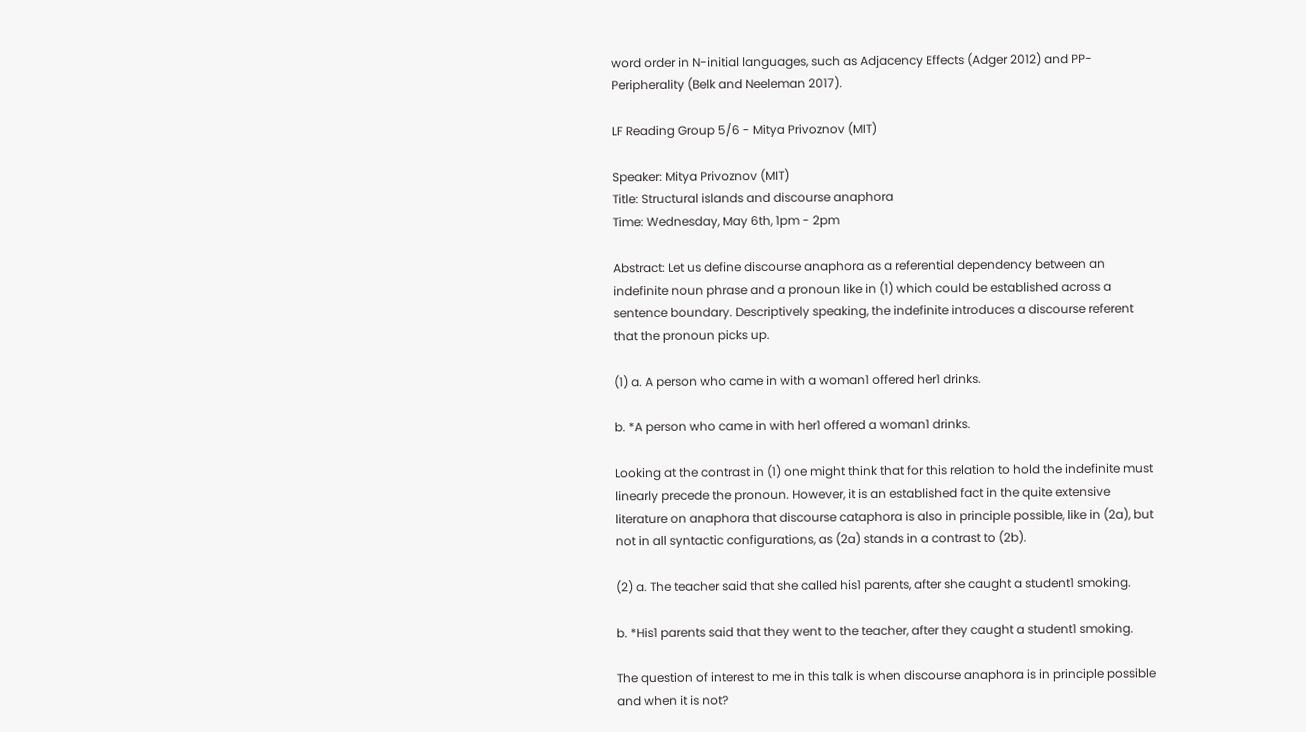word order in N-initial languages, such as Adjacency Effects (Adger 2012) and PP-Peripherality (Belk and Neeleman 2017).

LF Reading Group 5/6 - Mitya Privoznov (MIT)

Speaker: Mitya Privoznov (MIT)
Title: Structural islands and discourse anaphora
Time: Wednesday, May 6th, 1pm - 2pm

Abstract: Let us define discourse anaphora as a referential dependency between an indefinite noun phrase and a pronoun like in (1) which could be established across a sentence boundary. Descriptively speaking, the indefinite introduces a discourse referent that the pronoun picks up.

(1) a. A person who came in with a woman1 offered her1 drinks.

b. *A person who came in with her1 offered a woman1 drinks.

Looking at the contrast in (1) one might think that for this relation to hold the indefinite must linearly precede the pronoun. However, it is an established fact in the quite extensive literature on anaphora that discourse cataphora is also in principle possible, like in (2a), but not in all syntactic configurations, as (2a) stands in a contrast to (2b).

(2) a. The teacher said that she called his1 parents, after she caught a student1 smoking.

b. *His1 parents said that they went to the teacher, after they caught a student1 smoking.

The question of interest to me in this talk is when discourse anaphora is in principle possible and when it is not?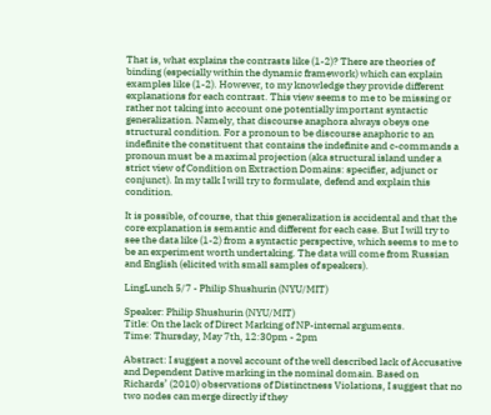That is, what explains the contrasts like (1-2)? There are theories of binding (especially within the dynamic framework) which can explain examples like (1-2). However, to my knowledge they provide different explanations for each contrast. This view seems to me to be missing or rather not taking into account one potentially important syntactic generalization. Namely, that discourse anaphora always obeys one structural condition. For a pronoun to be discourse anaphoric to an indefinite the constituent that contains the indefinite and c-commands a pronoun must be a maximal projection (aka structural island under a strict view of Condition on Extraction Domains: specifier, adjunct or conjunct). In my talk I will try to formulate, defend and explain this condition.

It is possible, of course, that this generalization is accidental and that the core explanation is semantic and different for each case. But I will try to see the data like (1-2) from a syntactic perspective, which seems to me to be an experiment worth undertaking. The data will come from Russian and English (elicited with small samples of speakers).

LingLunch 5/7 - Philip Shushurin (NYU/MIT)

Speaker: Philip Shushurin (NYU/MIT)
Title: On the lack of Direct Marking of NP-internal arguments.
Time: Thursday, May 7th, 12:30pm - 2pm

Abstract: I suggest a novel account of the well described lack of Accusative and Dependent Dative marking in the nominal domain. Based on Richards’ (2010) observations of Distinctness Violations, I suggest that no two nodes can merge directly if they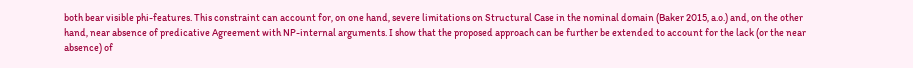both bear visible phi-features. This constraint can account for, on one hand, severe limitations on Structural Case in the nominal domain (Baker 2015, a.o.) and, on the other hand, near absence of predicative Agreement with NP-internal arguments. I show that the proposed approach can be further be extended to account for the lack (or the near absence) of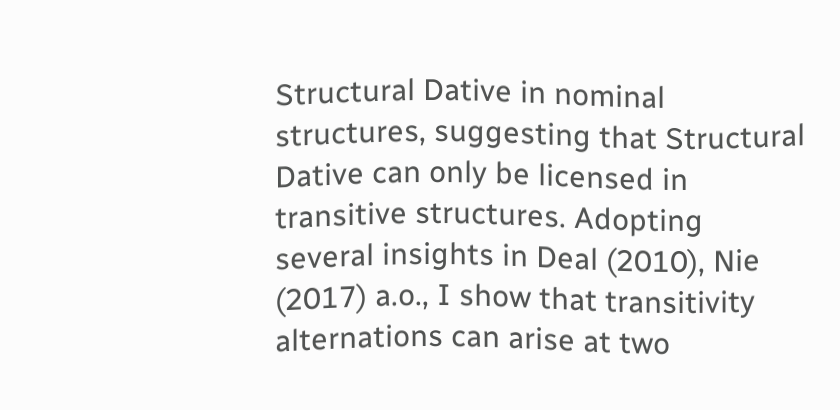Structural Dative in nominal structures, suggesting that Structural Dative can only be licensed in transitive structures. Adopting several insights in Deal (2010), Nie (2017) a.o., I show that transitivity alternations can arise at two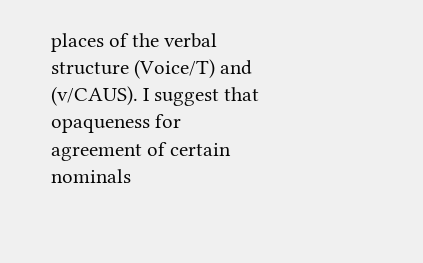places of the verbal structure (Voice/T) and (v/CAUS). I suggest that opaqueness for agreement of certain nominals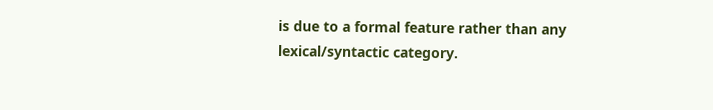is due to a formal feature rather than any lexical/syntactic category.